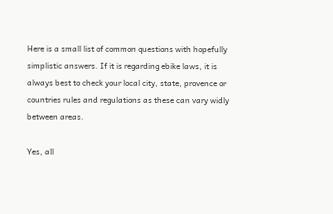Here is a small list of common questions with hopefully simplistic answers. If it is regarding ebike laws, it is always best to check your local city, state, provence or countries rules and regulations as these can vary widly between areas.

Yes, all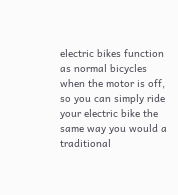electric bikes function as normal bicycles when the motor is off, so you can simply ride your electric bike the same way you would a traditional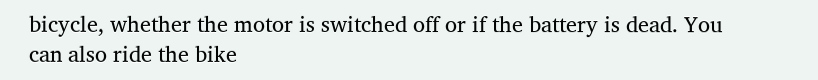bicycle, whether the motor is switched off or if the battery is dead. You can also ride the bike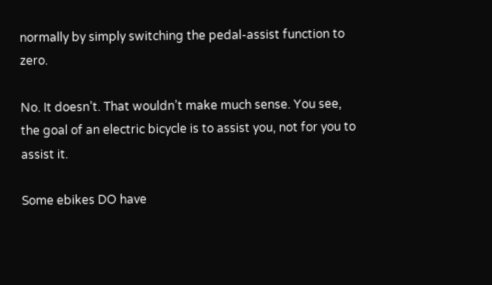normally by simply switching the pedal-assist function to zero.

No. It doesn’t. That wouldn’t make much sense. You see, the goal of an electric bicycle is to assist you, not for you to assist it.

Some ebikes DO have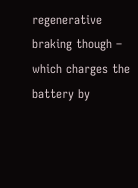regenerative braking though – which charges the battery by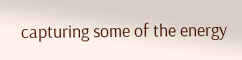capturing some of the energy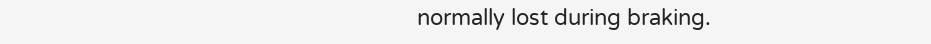normally lost during braking.